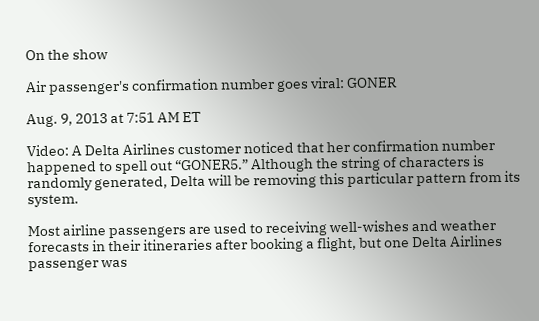On the show

Air passenger's confirmation number goes viral: GONER

Aug. 9, 2013 at 7:51 AM ET

Video: A Delta Airlines customer noticed that her confirmation number happened to spell out “GONER5.” Although the string of characters is randomly generated, Delta will be removing this particular pattern from its system.

Most airline passengers are used to receiving well-wishes and weather forecasts in their itineraries after booking a flight, but one Delta Airlines passenger was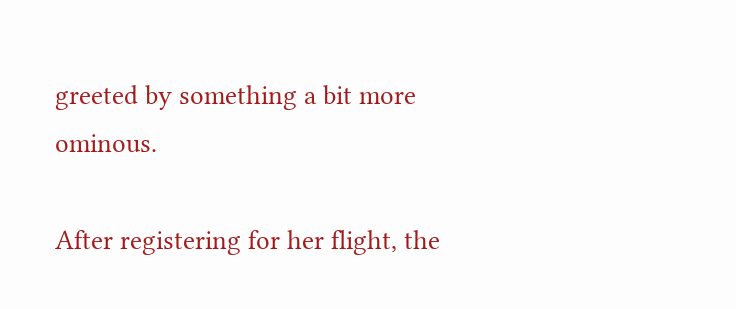greeted by something a bit more ominous.

After registering for her flight, the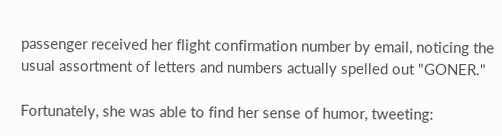passenger received her flight confirmation number by email, noticing the usual assortment of letters and numbers actually spelled out "GONER."

Fortunately, she was able to find her sense of humor, tweeting: